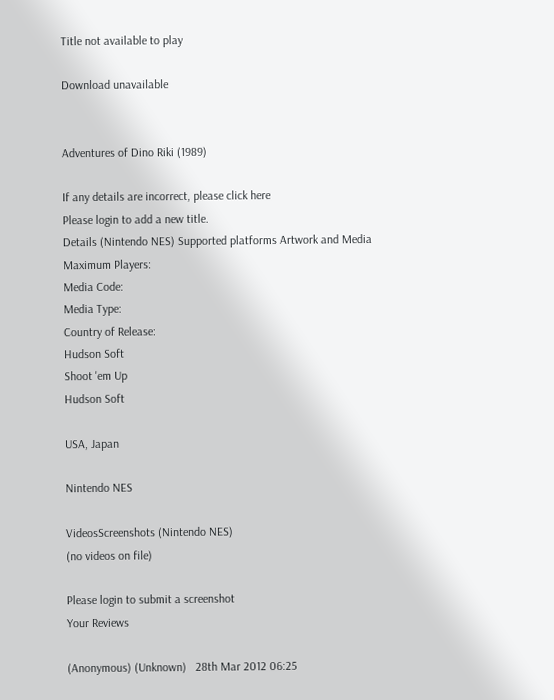Title not available to play

Download unavailable


Adventures of Dino Riki (1989)

If any details are incorrect, please click here
Please login to add a new title.
Details (Nintendo NES) Supported platforms Artwork and Media
Maximum Players:
Media Code:
Media Type:
Country of Release:
Hudson Soft
Shoot 'em Up
Hudson Soft

USA, Japan

Nintendo NES

VideosScreenshots (Nintendo NES)
(no videos on file)

Please login to submit a screenshot
Your Reviews

(Anonymous) (Unknown)   28th Mar 2012 06:25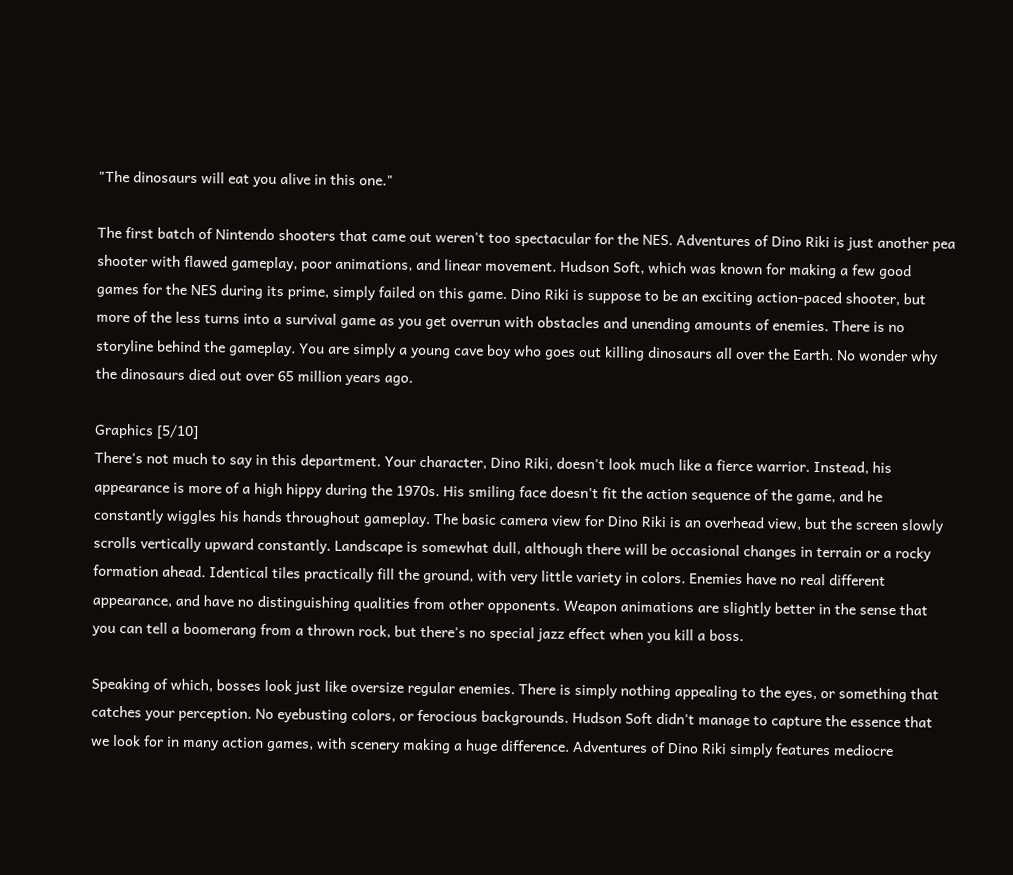"The dinosaurs will eat you alive in this one."

The first batch of Nintendo shooters that came out weren't too spectacular for the NES. Adventures of Dino Riki is just another pea shooter with flawed gameplay, poor animations, and linear movement. Hudson Soft, which was known for making a few good games for the NES during its prime, simply failed on this game. Dino Riki is suppose to be an exciting action-paced shooter, but more of the less turns into a survival game as you get overrun with obstacles and unending amounts of enemies. There is no storyline behind the gameplay. You are simply a young cave boy who goes out killing dinosaurs all over the Earth. No wonder why the dinosaurs died out over 65 million years ago.

Graphics [5/10]
There's not much to say in this department. Your character, Dino Riki, doesn't look much like a fierce warrior. Instead, his appearance is more of a high hippy during the 1970s. His smiling face doesn't fit the action sequence of the game, and he constantly wiggles his hands throughout gameplay. The basic camera view for Dino Riki is an overhead view, but the screen slowly scrolls vertically upward constantly. Landscape is somewhat dull, although there will be occasional changes in terrain or a rocky formation ahead. Identical tiles practically fill the ground, with very little variety in colors. Enemies have no real different appearance, and have no distinguishing qualities from other opponents. Weapon animations are slightly better in the sense that you can tell a boomerang from a thrown rock, but there's no special jazz effect when you kill a boss.

Speaking of which, bosses look just like oversize regular enemies. There is simply nothing appealing to the eyes, or something that catches your perception. No eyebusting colors, or ferocious backgrounds. Hudson Soft didn't manage to capture the essence that we look for in many action games, with scenery making a huge difference. Adventures of Dino Riki simply features mediocre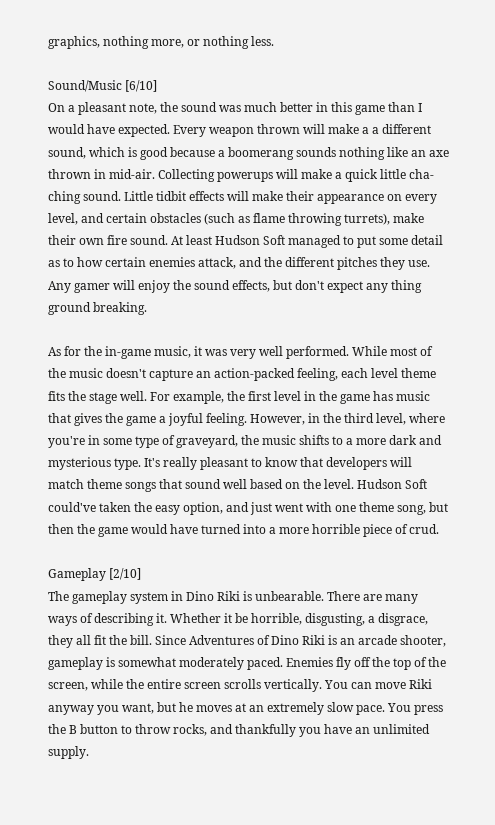graphics, nothing more, or nothing less.

Sound/Music [6/10]
On a pleasant note, the sound was much better in this game than I would have expected. Every weapon thrown will make a a different sound, which is good because a boomerang sounds nothing like an axe thrown in mid-air. Collecting powerups will make a quick little cha-ching sound. Little tidbit effects will make their appearance on every level, and certain obstacles (such as flame throwing turrets), make their own fire sound. At least Hudson Soft managed to put some detail as to how certain enemies attack, and the different pitches they use. Any gamer will enjoy the sound effects, but don't expect any thing ground breaking.

As for the in-game music, it was very well performed. While most of the music doesn't capture an action-packed feeling, each level theme fits the stage well. For example, the first level in the game has music that gives the game a joyful feeling. However, in the third level, where you're in some type of graveyard, the music shifts to a more dark and mysterious type. It's really pleasant to know that developers will match theme songs that sound well based on the level. Hudson Soft could've taken the easy option, and just went with one theme song, but then the game would have turned into a more horrible piece of crud.

Gameplay [2/10]
The gameplay system in Dino Riki is unbearable. There are many ways of describing it. Whether it be horrible, disgusting, a disgrace, they all fit the bill. Since Adventures of Dino Riki is an arcade shooter, gameplay is somewhat moderately paced. Enemies fly off the top of the screen, while the entire screen scrolls vertically. You can move Riki anyway you want, but he moves at an extremely slow pace. You press the B button to throw rocks, and thankfully you have an unlimited supply.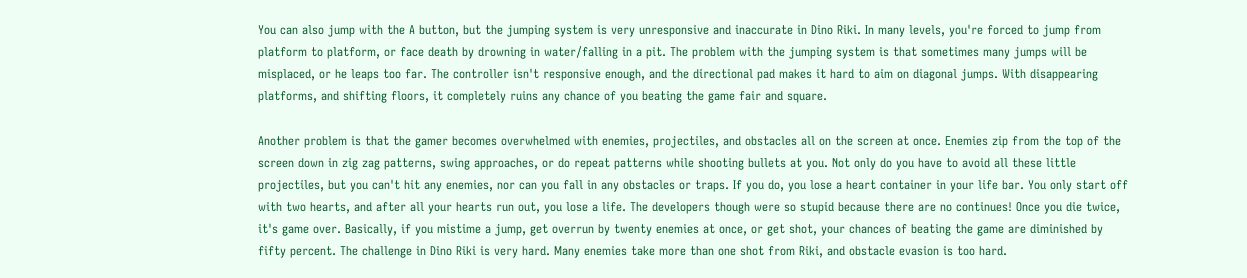You can also jump with the A button, but the jumping system is very unresponsive and inaccurate in Dino Riki. In many levels, you're forced to jump from platform to platform, or face death by drowning in water/falling in a pit. The problem with the jumping system is that sometimes many jumps will be misplaced, or he leaps too far. The controller isn't responsive enough, and the directional pad makes it hard to aim on diagonal jumps. With disappearing platforms, and shifting floors, it completely ruins any chance of you beating the game fair and square.

Another problem is that the gamer becomes overwhelmed with enemies, projectiles, and obstacles all on the screen at once. Enemies zip from the top of the screen down in zig zag patterns, swing approaches, or do repeat patterns while shooting bullets at you. Not only do you have to avoid all these little projectiles, but you can't hit any enemies, nor can you fall in any obstacles or traps. If you do, you lose a heart container in your life bar. You only start off with two hearts, and after all your hearts run out, you lose a life. The developers though were so stupid because there are no continues! Once you die twice, it's game over. Basically, if you mistime a jump, get overrun by twenty enemies at once, or get shot, your chances of beating the game are diminished by fifty percent. The challenge in Dino Riki is very hard. Many enemies take more than one shot from Riki, and obstacle evasion is too hard.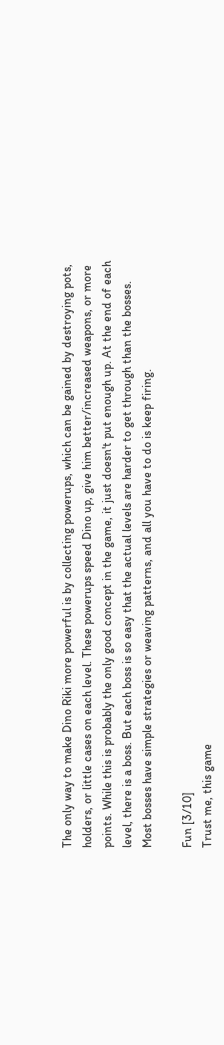The only way to make Dino Riki more powerful is by collecting powerups, which can be gained by destroying pots, holders, or little cases on each level. These powerups speed Dino up, give him better/increased weapons, or more points. While this is probably the only good concept in the game, it just doesn't put enough up. At the end of each level, there is a boss. But each boss is so easy that the actual levels are harder to get through than the bosses. Most bosses have simple strategies or weaving patterns, and all you have to do is keep firing.

Fun [3/10]
Trust me, this game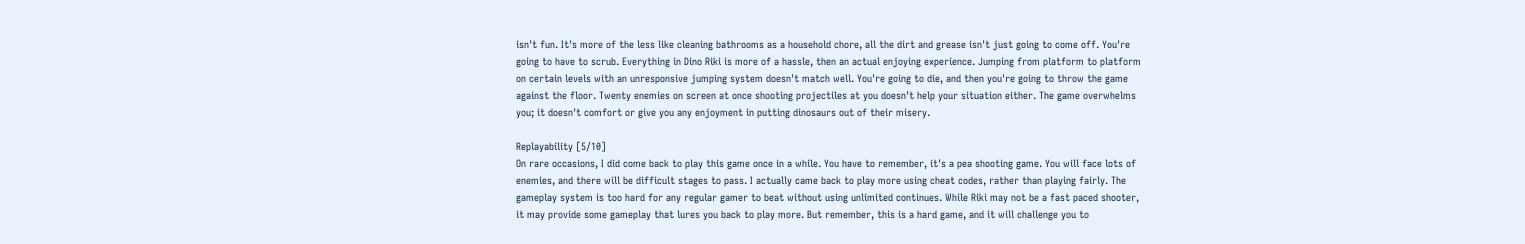isn't fun. It's more of the less like cleaning bathrooms as a household chore, all the dirt and grease isn't just going to come off. You're going to have to scrub. Everything in Dino Riki is more of a hassle, then an actual enjoying experience. Jumping from platform to platform on certain levels with an unresponsive jumping system doesn't match well. You're going to die, and then you're going to throw the game against the floor. Twenty enemies on screen at once shooting projectiles at you doesn't help your situation either. The game overwhelms you; it doesn't comfort or give you any enjoyment in putting dinosaurs out of their misery.

Replayability [5/10]
On rare occasions, I did come back to play this game once in a while. You have to remember, it's a pea shooting game. You will face lots of enemies, and there will be difficult stages to pass. I actually came back to play more using cheat codes, rather than playing fairly. The gameplay system is too hard for any regular gamer to beat without using unlimited continues. While Riki may not be a fast paced shooter, it may provide some gameplay that lures you back to play more. But remember, this is a hard game, and it will challenge you to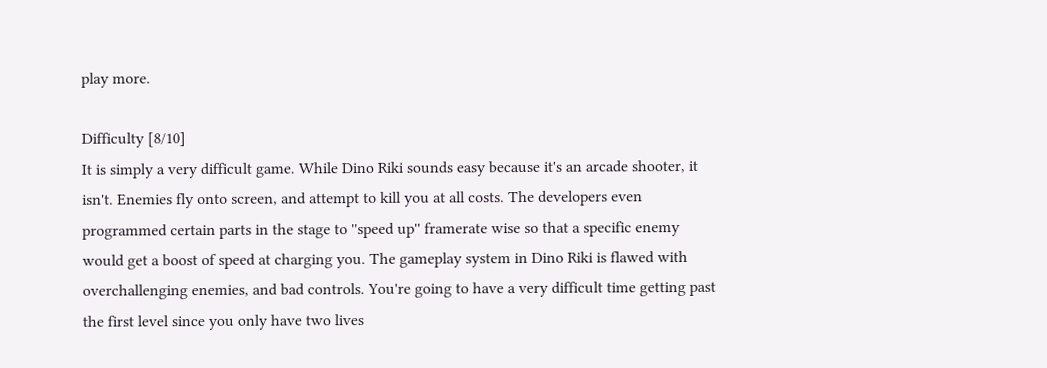play more.

Difficulty [8/10]
It is simply a very difficult game. While Dino Riki sounds easy because it's an arcade shooter, it isn't. Enemies fly onto screen, and attempt to kill you at all costs. The developers even programmed certain parts in the stage to ''speed up'' framerate wise so that a specific enemy would get a boost of speed at charging you. The gameplay system in Dino Riki is flawed with overchallenging enemies, and bad controls. You're going to have a very difficult time getting past the first level since you only have two lives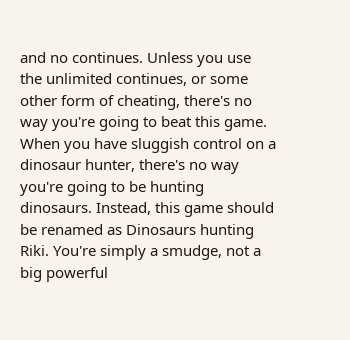and no continues. Unless you use the unlimited continues, or some other form of cheating, there's no way you're going to beat this game. When you have sluggish control on a dinosaur hunter, there's no way you're going to be hunting dinosaurs. Instead, this game should be renamed as Dinosaurs hunting Riki. You're simply a smudge, not a big powerful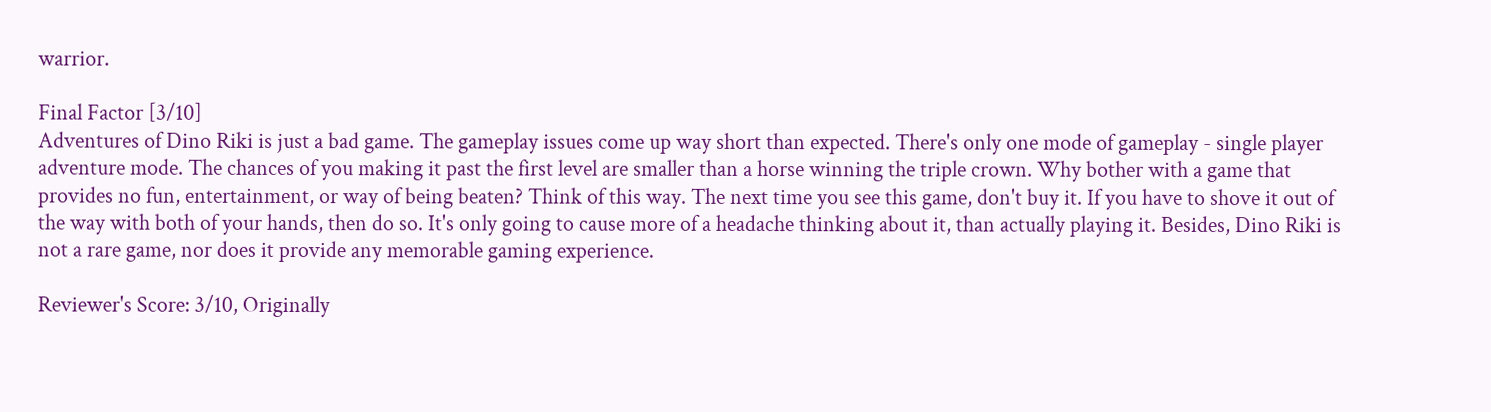warrior.

Final Factor [3/10]
Adventures of Dino Riki is just a bad game. The gameplay issues come up way short than expected. There's only one mode of gameplay - single player adventure mode. The chances of you making it past the first level are smaller than a horse winning the triple crown. Why bother with a game that provides no fun, entertainment, or way of being beaten? Think of this way. The next time you see this game, don't buy it. If you have to shove it out of the way with both of your hands, then do so. It's only going to cause more of a headache thinking about it, than actually playing it. Besides, Dino Riki is not a rare game, nor does it provide any memorable gaming experience.

Reviewer's Score: 3/10, Originally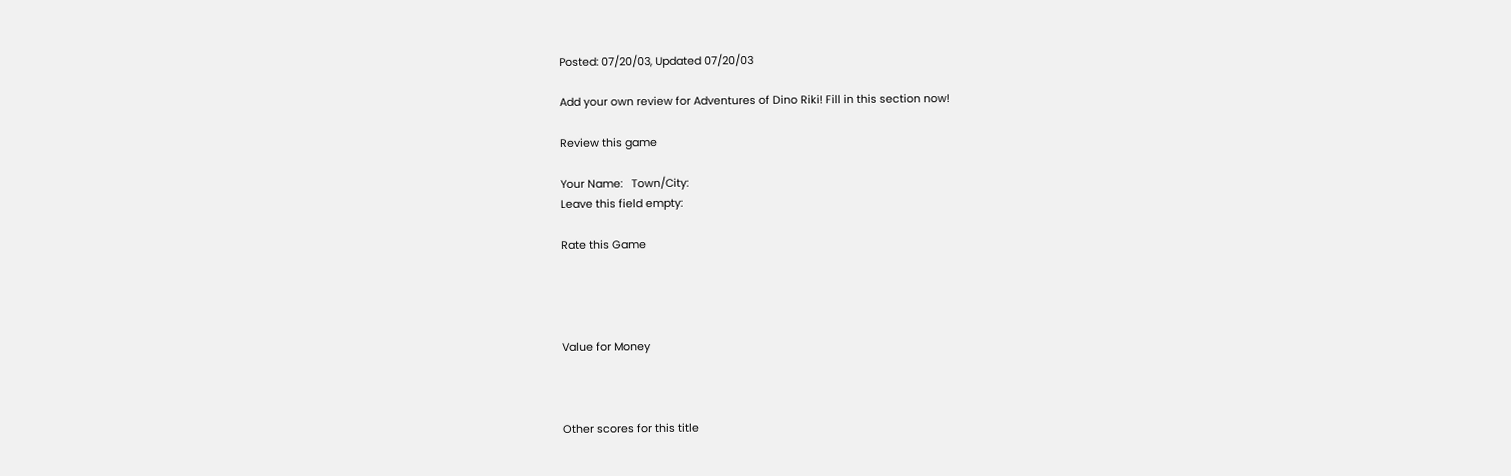Posted: 07/20/03, Updated 07/20/03

Add your own review for Adventures of Dino Riki! Fill in this section now!

Review this game

Your Name:   Town/City:
Leave this field empty:

Rate this Game




Value for Money



Other scores for this title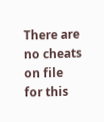There are no cheats on file for this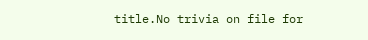title.No trivia on file for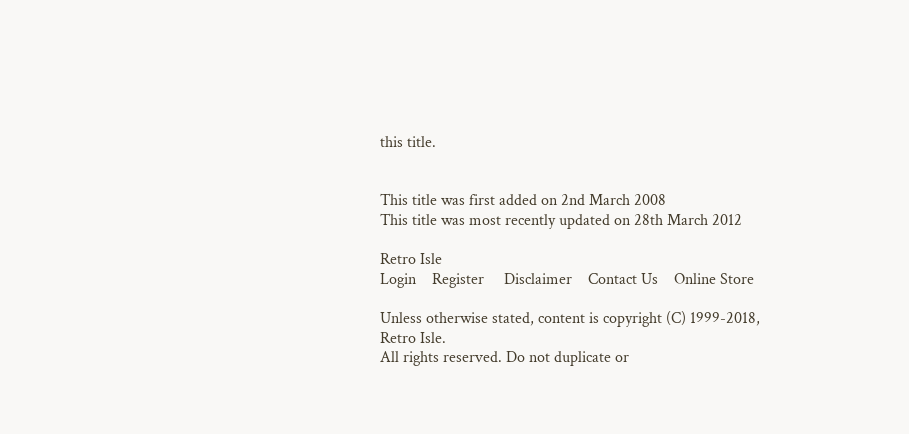this title.


This title was first added on 2nd March 2008
This title was most recently updated on 28th March 2012

Retro Isle
Login    Register     Disclaimer    Contact Us    Online Store

Unless otherwise stated, content is copyright (C) 1999-2018, Retro Isle.
All rights reserved. Do not duplicate or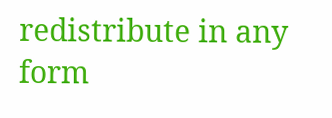redistribute in any form